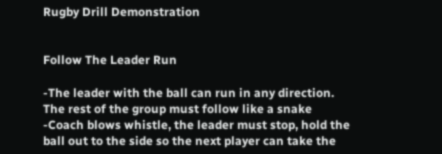Rugby Drill Demonstration


Follow The Leader Run

-The leader with the ball can run in any direction. The rest of the group must follow like a snake
-Coach blows whistle, the leader must stop, hold the ball out to the side so the next player can take the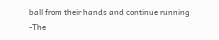ball from their hands and continue running
-The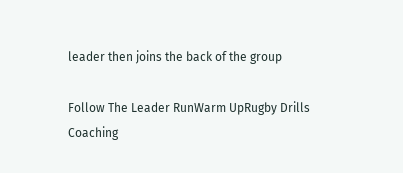leader then joins the back of the group

Follow The Leader RunWarm UpRugby Drills Coaching